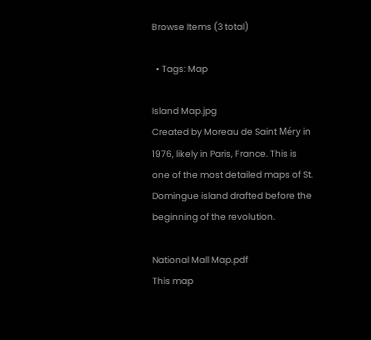Browse Items (3 total)

  • Tags: Map

Island Map.jpg
Created by Moreau de Saint Méry in 1976, likely in Paris, France. This is one of the most detailed maps of St. Domingue island drafted before the beginning of the revolution.

National Mall Map.pdf
This map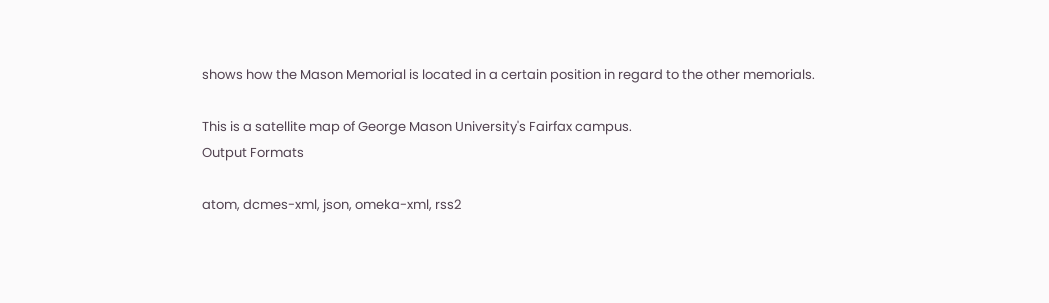shows how the Mason Memorial is located in a certain position in regard to the other memorials.

This is a satellite map of George Mason University's Fairfax campus.
Output Formats

atom, dcmes-xml, json, omeka-xml, rss2